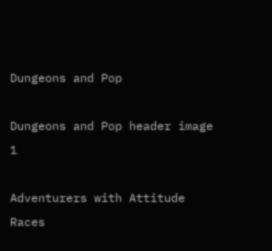Dungeons and Pop

Dungeons and Pop header image 1

Adventurers with Attitude Races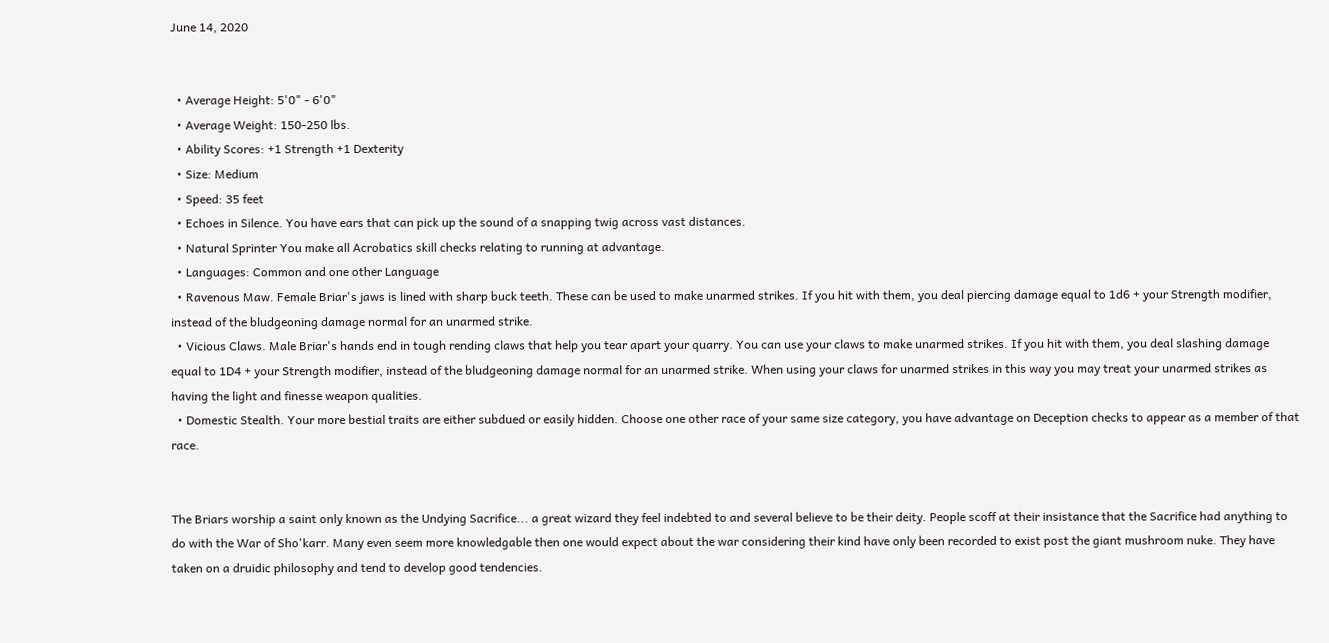June 14, 2020


  • Average Height: 5'0" - 6'0"
  • Average Weight: 150-250 lbs.
  • Ability Scores: +1 Strength +1 Dexterity
  • Size: Medium
  • Speed: 35 feet
  • Echoes in Silence. You have ears that can pick up the sound of a snapping twig across vast distances.
  • Natural Sprinter You make all Acrobatics skill checks relating to running at advantage.
  • Languages: Common and one other Language
  • Ravenous Maw. Female Briar's jaws is lined with sharp buck teeth. These can be used to make unarmed strikes. If you hit with them, you deal piercing damage equal to 1d6 + your Strength modifier, instead of the bludgeoning damage normal for an unarmed strike.
  • Vicious Claws. Male Briar's hands end in tough rending claws that help you tear apart your quarry. You can use your claws to make unarmed strikes. If you hit with them, you deal slashing damage equal to 1D4 + your Strength modifier, instead of the bludgeoning damage normal for an unarmed strike. When using your claws for unarmed strikes in this way you may treat your unarmed strikes as having the light and finesse weapon qualities.
  • Domestic Stealth. Your more bestial traits are either subdued or easily hidden. Choose one other race of your same size category, you have advantage on Deception checks to appear as a member of that race.


The Briars worship a saint only known as the Undying Sacrifice... a great wizard they feel indebted to and several believe to be their deity. People scoff at their insistance that the Sacrifice had anything to do with the War of Sho'karr. Many even seem more knowledgable then one would expect about the war considering their kind have only been recorded to exist post the giant mushroom nuke. They have taken on a druidic philosophy and tend to develop good tendencies.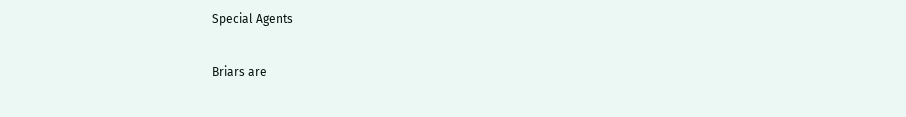Special Agents

Briars are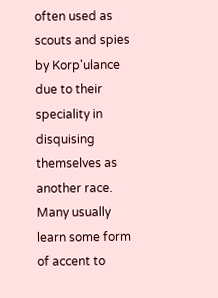often used as scouts and spies by Korp'ulance due to their speciality in disquising themselves as another race. Many usually learn some form of accent to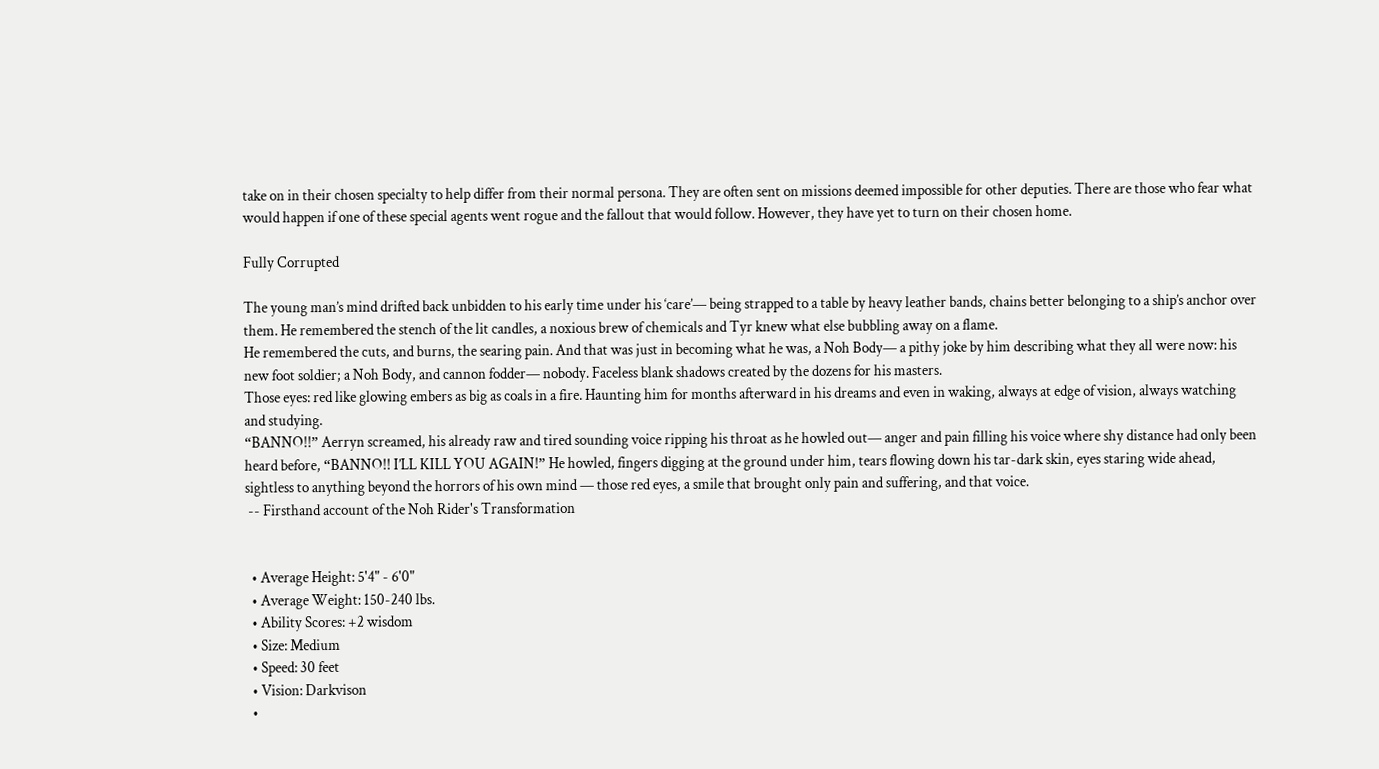take on in their chosen specialty to help differ from their normal persona. They are often sent on missions deemed impossible for other deputies. There are those who fear what would happen if one of these special agents went rogue and the fallout that would follow. However, they have yet to turn on their chosen home.

Fully Corrupted

The young man’s mind drifted back unbidden to his early time under his ‘care’— being strapped to a table by heavy leather bands, chains better belonging to a ship’s anchor over them. He remembered the stench of the lit candles, a noxious brew of chemicals and Tyr knew what else bubbling away on a flame.
He remembered the cuts, and burns, the searing pain. And that was just in becoming what he was, a Noh Body— a pithy joke by him describing what they all were now: his new foot soldier; a Noh Body, and cannon fodder— nobody. Faceless blank shadows created by the dozens for his masters.
Those eyes: red like glowing embers as big as coals in a fire. Haunting him for months afterward in his dreams and even in waking, always at edge of vision, always watching and studying.
“BANNO!!” Aerryn screamed, his already raw and tired sounding voice ripping his throat as he howled out— anger and pain filling his voice where shy distance had only been heard before, “BANNO!! I’LL KILL YOU AGAIN!” He howled, fingers digging at the ground under him, tears flowing down his tar-dark skin, eyes staring wide ahead, sightless to anything beyond the horrors of his own mind — those red eyes, a smile that brought only pain and suffering, and that voice.
 -- Firsthand account of the Noh Rider's Transformation


  • Average Height: 5'4" - 6'0"
  • Average Weight: 150-240 lbs.
  • Ability Scores: +2 wisdom
  • Size: Medium
  • Speed: 30 feet
  • Vision: Darkvison
  •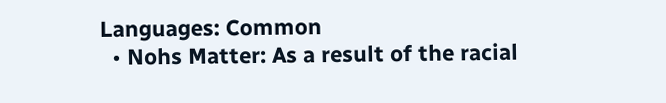Languages: Common
  • Nohs Matter: As a result of the racial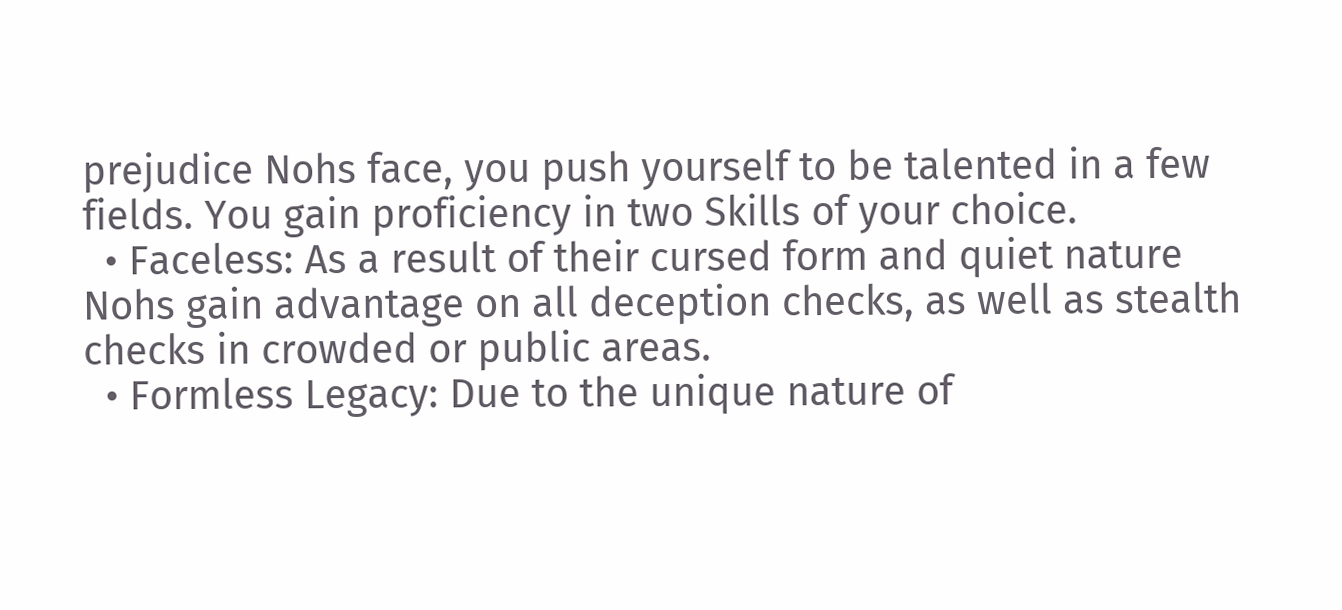prejudice Nohs face, you push yourself to be talented in a few fields. You gain proficiency in two Skills of your choice.
  • Faceless: As a result of their cursed form and quiet nature Nohs gain advantage on all deception checks, as well as stealth checks in crowded or public areas.
  • Formless Legacy: Due to the unique nature of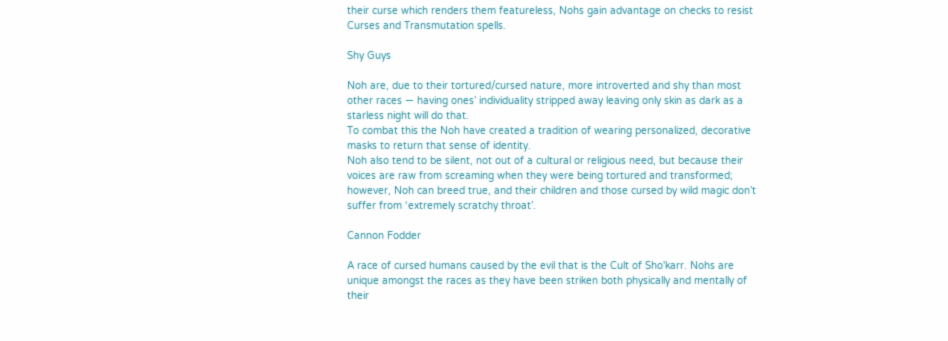their curse which renders them featureless, Nohs gain advantage on checks to resist Curses and Transmutation spells.

Shy Guys

Noh are, due to their tortured/cursed nature, more introverted and shy than most other races — having ones’ individuality stripped away leaving only skin as dark as a starless night will do that.
To combat this the Noh have created a tradition of wearing personalized, decorative masks to return that sense of identity.
Noh also tend to be silent, not out of a cultural or religious need, but because their voices are raw from screaming when they were being tortured and transformed; however, Noh can breed true, and their children and those cursed by wild magic don’t suffer from ‘extremely scratchy throat’.

Cannon Fodder

A race of cursed humans caused by the evil that is the Cult of Sho'karr. Nohs are unique amongst the races as they have been striken both physically and mentally of their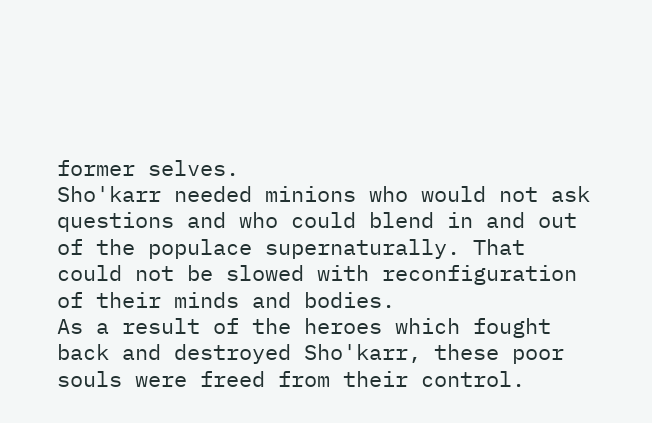former selves.
Sho'karr needed minions who would not ask questions and who could blend in and out of the populace supernaturally. That could not be slowed with reconfiguration of their minds and bodies.
As a result of the heroes which fought back and destroyed Sho'karr, these poor souls were freed from their control.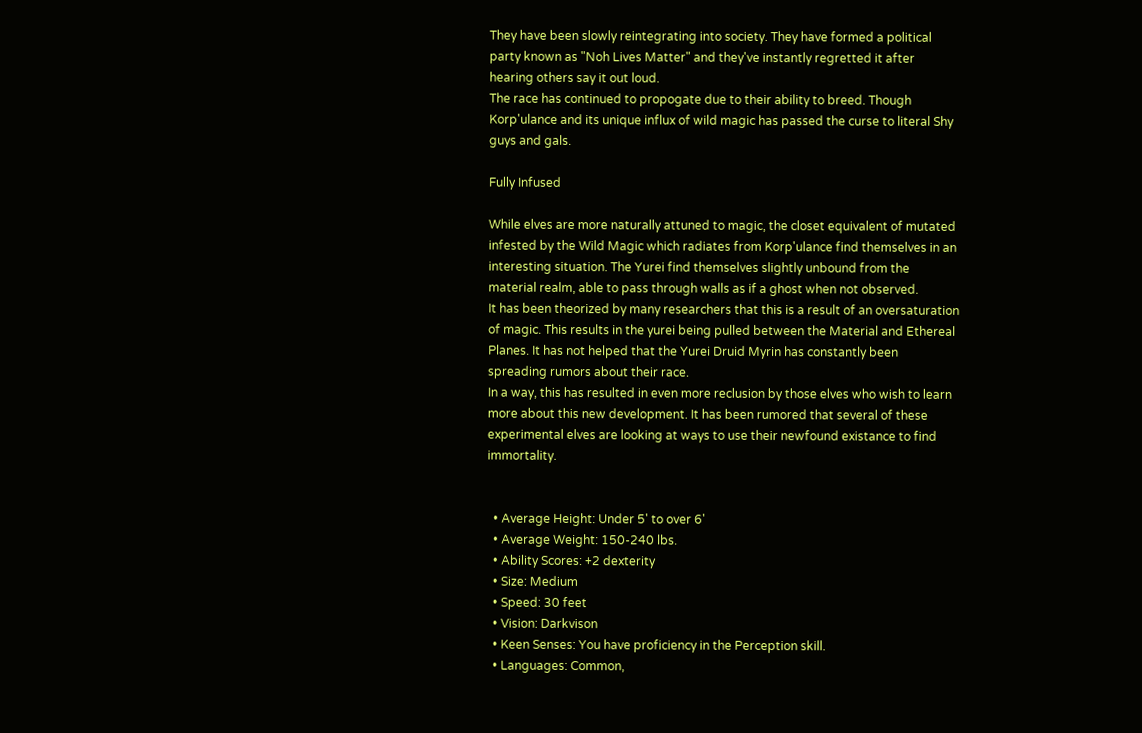They have been slowly reintegrating into society. They have formed a political party known as "Noh Lives Matter" and they've instantly regretted it after hearing others say it out loud.
The race has continued to propogate due to their ability to breed. Though Korp'ulance and its unique influx of wild magic has passed the curse to literal Shy guys and gals.

Fully Infused

While elves are more naturally attuned to magic, the closet equivalent of mutated infested by the Wild Magic which radiates from Korp'ulance find themselves in an interesting situation. The Yurei find themselves slightly unbound from the material realm, able to pass through walls as if a ghost when not observed.
It has been theorized by many researchers that this is a result of an oversaturation of magic. This results in the yurei being pulled between the Material and Ethereal Planes. It has not helped that the Yurei Druid Myrin has constantly been spreading rumors about their race.
In a way, this has resulted in even more reclusion by those elves who wish to learn more about this new development. It has been rumored that several of these experimental elves are looking at ways to use their newfound existance to find immortality.


  • Average Height: Under 5' to over 6'
  • Average Weight: 150-240 lbs.
  • Ability Scores: +2 dexterity
  • Size: Medium
  • Speed: 30 feet
  • Vision: Darkvison
  • Keen Senses: You have proficiency in the Perception skill.
  • Languages: Common,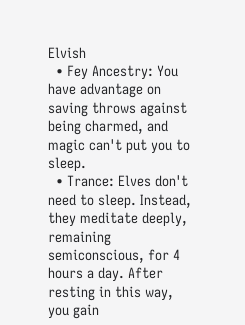Elvish
  • Fey Ancestry: You have advantage on saving throws against being charmed, and magic can't put you to sleep.
  • Trance: Elves don't need to sleep. Instead, they meditate deeply, remaining semiconscious, for 4 hours a day. After resting in this way, you gain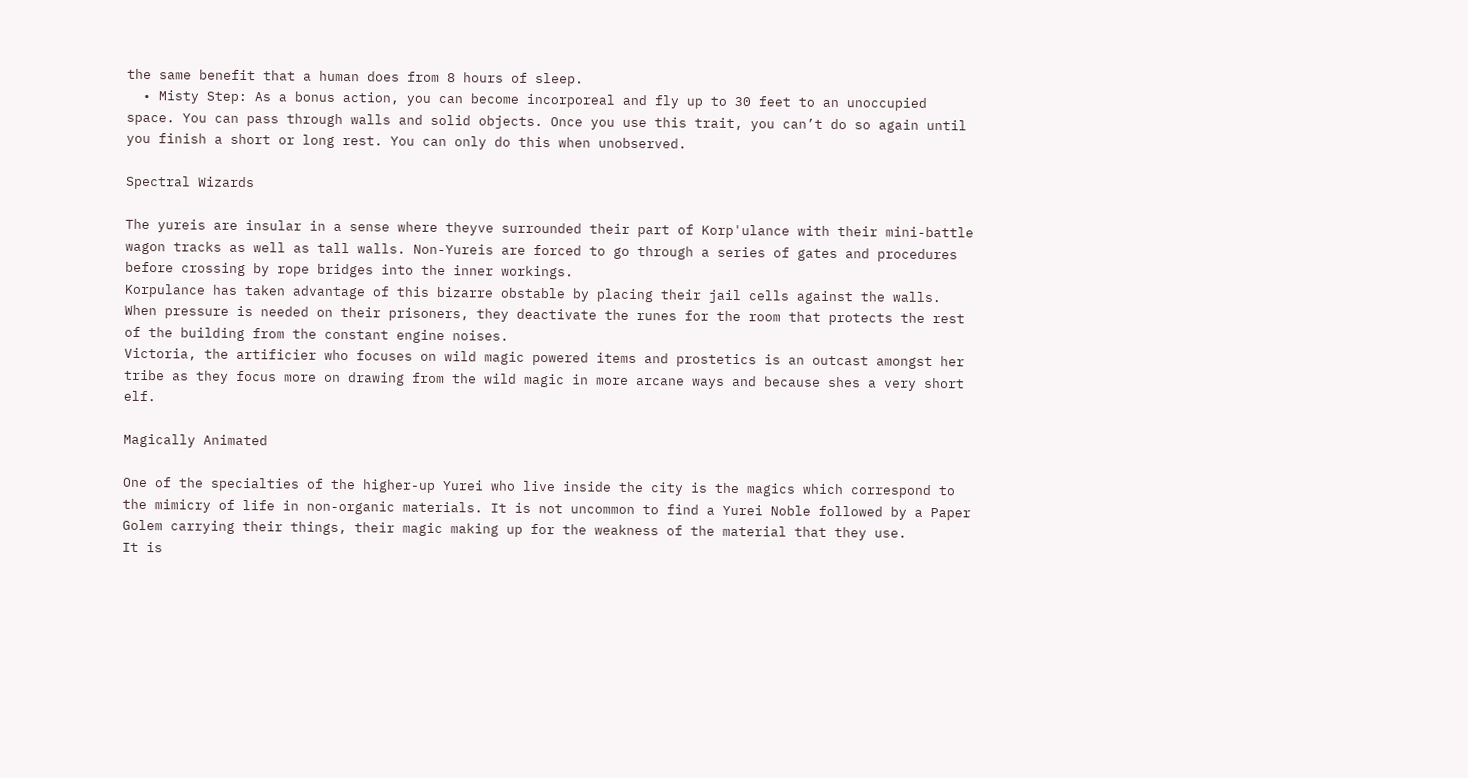the same benefit that a human does from 8 hours of sleep.
  • Misty Step: As a bonus action, you can become incorporeal and fly up to 30 feet to an unoccupied space. You can pass through walls and solid objects. Once you use this trait, you can’t do so again until you finish a short or long rest. You can only do this when unobserved.

Spectral Wizards

The yureis are insular in a sense where theyve surrounded their part of Korp'ulance with their mini-battle wagon tracks as well as tall walls. Non-Yureis are forced to go through a series of gates and procedures before crossing by rope bridges into the inner workings.
Korpulance has taken advantage of this bizarre obstable by placing their jail cells against the walls. When pressure is needed on their prisoners, they deactivate the runes for the room that protects the rest of the building from the constant engine noises.
Victoria, the artificier who focuses on wild magic powered items and prostetics is an outcast amongst her tribe as they focus more on drawing from the wild magic in more arcane ways and because shes a very short elf.

Magically Animated

One of the specialties of the higher-up Yurei who live inside the city is the magics which correspond to the mimicry of life in non-organic materials. It is not uncommon to find a Yurei Noble followed by a Paper Golem carrying their things, their magic making up for the weakness of the material that they use.
It is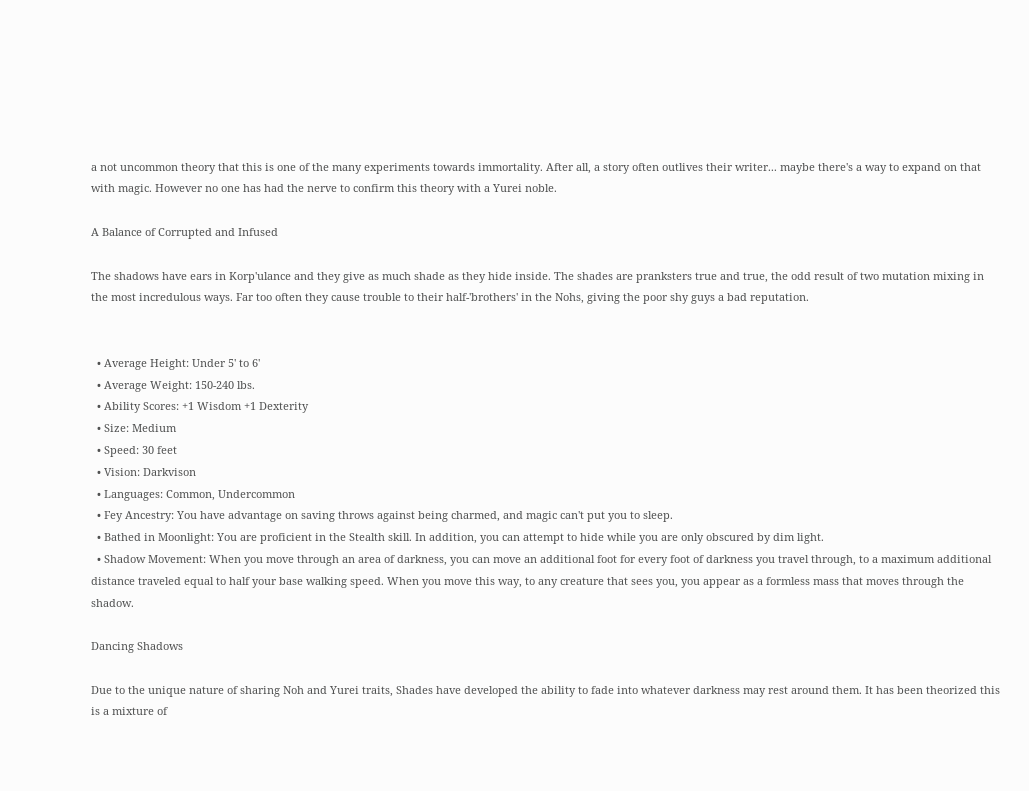a not uncommon theory that this is one of the many experiments towards immortality. After all, a story often outlives their writer... maybe there's a way to expand on that with magic. However no one has had the nerve to confirm this theory with a Yurei noble.

A Balance of Corrupted and Infused

The shadows have ears in Korp'ulance and they give as much shade as they hide inside. The shades are pranksters true and true, the odd result of two mutation mixing in the most incredulous ways. Far too often they cause trouble to their half-'brothers' in the Nohs, giving the poor shy guys a bad reputation.


  • Average Height: Under 5' to 6'
  • Average Weight: 150-240 lbs.
  • Ability Scores: +1 Wisdom +1 Dexterity
  • Size: Medium
  • Speed: 30 feet
  • Vision: Darkvison
  • Languages: Common, Undercommon
  • Fey Ancestry: You have advantage on saving throws against being charmed, and magic can't put you to sleep.
  • Bathed in Moonlight: You are proficient in the Stealth skill. In addition, you can attempt to hide while you are only obscured by dim light.
  • Shadow Movement: When you move through an area of darkness, you can move an additional foot for every foot of darkness you travel through, to a maximum additional distance traveled equal to half your base walking speed. When you move this way, to any creature that sees you, you appear as a formless mass that moves through the shadow.

Dancing Shadows

Due to the unique nature of sharing Noh and Yurei traits, Shades have developed the ability to fade into whatever darkness may rest around them. It has been theorized this is a mixture of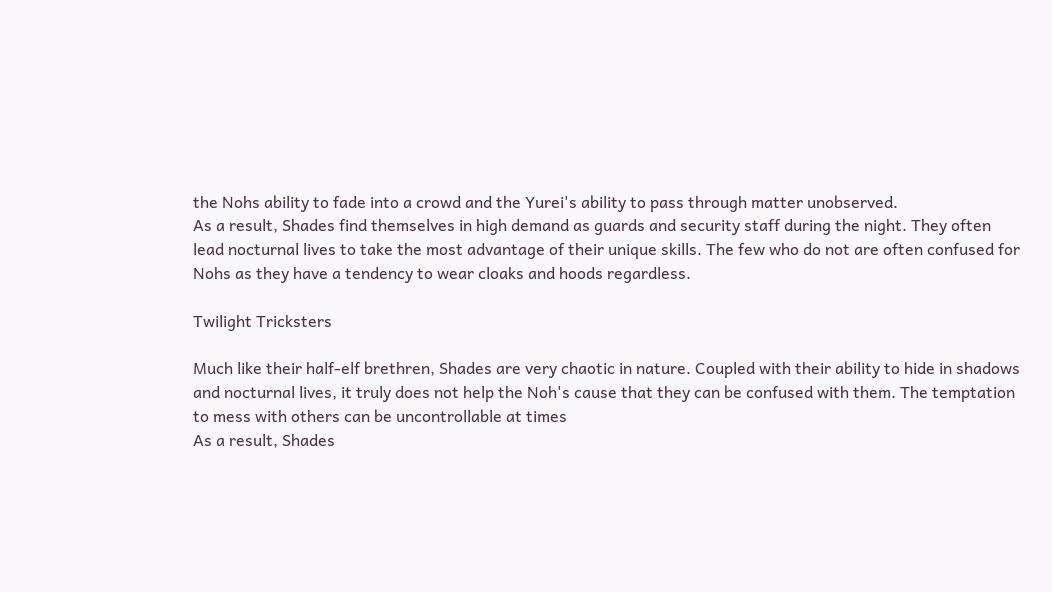the Nohs ability to fade into a crowd and the Yurei's ability to pass through matter unobserved.
As a result, Shades find themselves in high demand as guards and security staff during the night. They often lead nocturnal lives to take the most advantage of their unique skills. The few who do not are often confused for Nohs as they have a tendency to wear cloaks and hoods regardless.

Twilight Tricksters

Much like their half-elf brethren, Shades are very chaotic in nature. Coupled with their ability to hide in shadows and nocturnal lives, it truly does not help the Noh's cause that they can be confused with them. The temptation to mess with others can be uncontrollable at times
As a result, Shades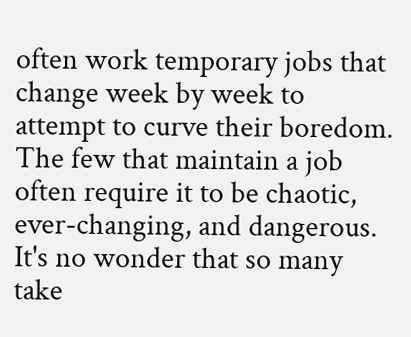often work temporary jobs that change week by week to attempt to curve their boredom. The few that maintain a job often require it to be chaotic, ever-changing, and dangerous. It's no wonder that so many take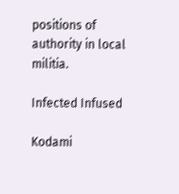positions of authority in local militia.

Infected Infused

Kodami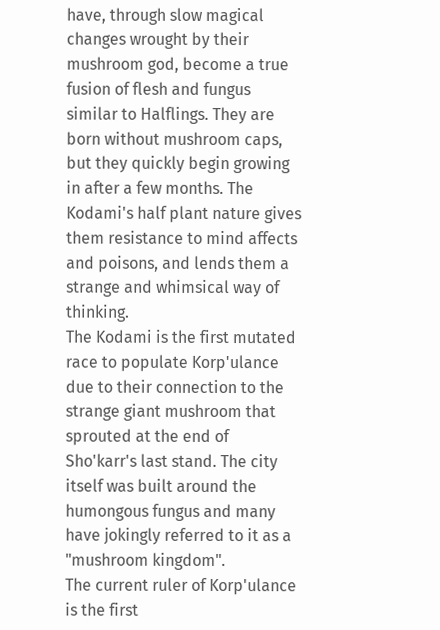have, through slow magical changes wrought by their mushroom god, become a true fusion of flesh and fungus similar to Halflings. They are born without mushroom caps, but they quickly begin growing in after a few months. The Kodami's half plant nature gives them resistance to mind affects and poisons, and lends them a strange and whimsical way of thinking.
The Kodami is the first mutated race to populate Korp'ulance due to their connection to the strange giant mushroom that sprouted at the end of Sho'karr's last stand. The city itself was built around the humongous fungus and many have jokingly referred to it as a "mushroom kingdom".
The current ruler of Korp'ulance is the first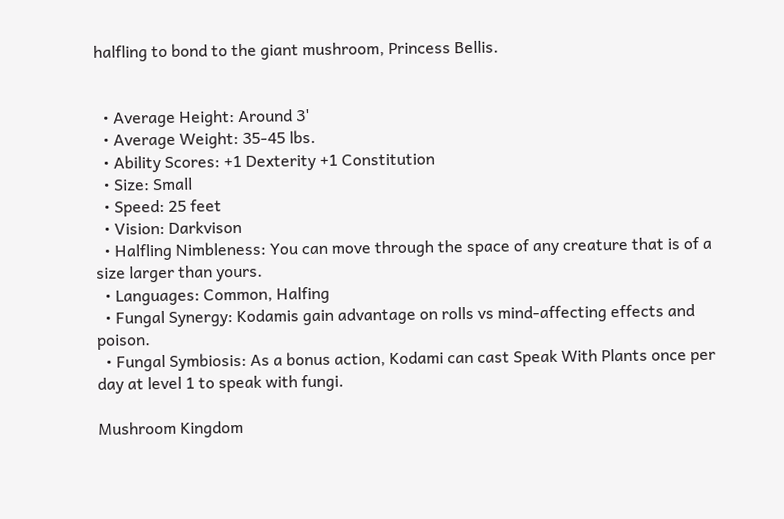halfling to bond to the giant mushroom, Princess Bellis.


  • Average Height: Around 3'
  • Average Weight: 35-45 lbs.
  • Ability Scores: +1 Dexterity +1 Constitution
  • Size: Small
  • Speed: 25 feet
  • Vision: Darkvison
  • Halfling Nimbleness: You can move through the space of any creature that is of a size larger than yours.
  • Languages: Common, Halfing
  • Fungal Synergy: Kodamis gain advantage on rolls vs mind-affecting effects and poison.
  • Fungal Symbiosis: As a bonus action, Kodami can cast Speak With Plants once per day at level 1 to speak with fungi.

Mushroom Kingdom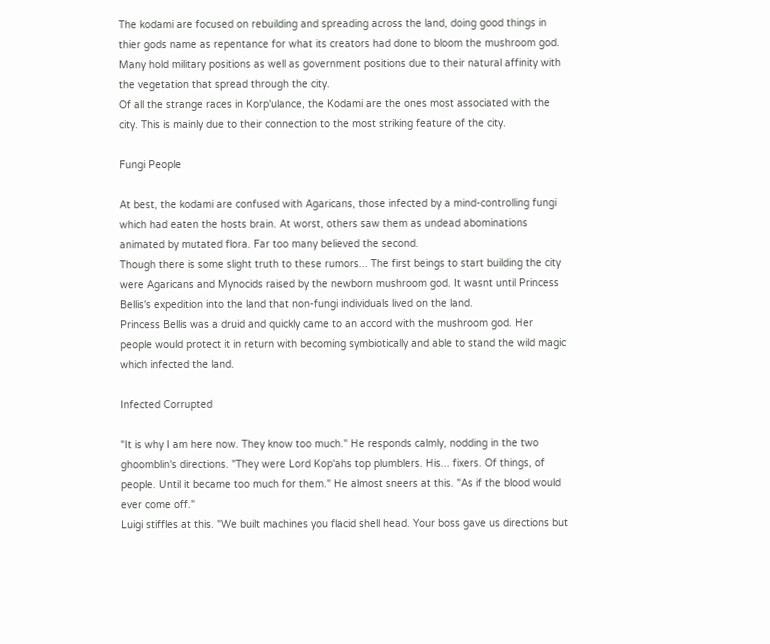The kodami are focused on rebuilding and spreading across the land, doing good things in thier gods name as repentance for what its creators had done to bloom the mushroom god. Many hold military positions as well as government positions due to their natural affinity with the vegetation that spread through the city.
Of all the strange races in Korp'ulance, the Kodami are the ones most associated with the city. This is mainly due to their connection to the most striking feature of the city.

Fungi People

At best, the kodami are confused with Agaricans, those infected by a mind-controlling fungi which had eaten the hosts brain. At worst, others saw them as undead abominations animated by mutated flora. Far too many believed the second.
Though there is some slight truth to these rumors... The first beings to start building the city were Agaricans and Mynocids raised by the newborn mushroom god. It wasnt until Princess Bellis's expedition into the land that non-fungi individuals lived on the land.
Princess Bellis was a druid and quickly came to an accord with the mushroom god. Her people would protect it in return with becoming symbiotically and able to stand the wild magic which infected the land.

Infected Corrupted

"It is why I am here now. They know too much." He responds calmly, nodding in the two ghoomblin's directions. "They were Lord Kop'ahs top plumblers. His... fixers. Of things, of people. Until it became too much for them." He almost sneers at this. "As if the blood would ever come off."
Luigi stiffles at this. "We built machines you flacid shell head. Your boss gave us directions but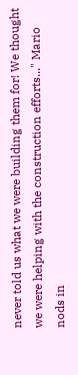never told us what we were building them for! We thought we were helping with the construction efforts..." Mario nods in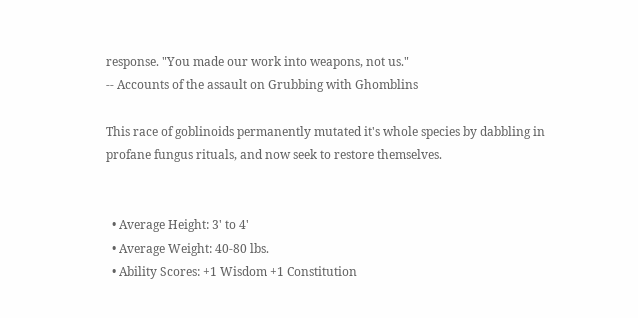response. "You made our work into weapons, not us."
-- Accounts of the assault on Grubbing with Ghomblins

This race of goblinoids permanently mutated it's whole species by dabbling in profane fungus rituals, and now seek to restore themselves.


  • Average Height: 3' to 4'
  • Average Weight: 40-80 lbs.
  • Ability Scores: +1 Wisdom +1 Constitution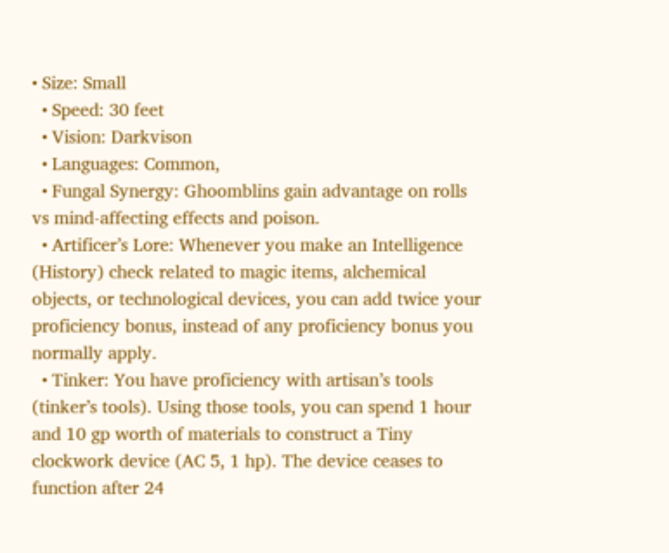• Size: Small
  • Speed: 30 feet
  • Vision: Darkvison
  • Languages: Common,
  • Fungal Synergy: Ghoomblins gain advantage on rolls vs mind-affecting effects and poison.
  • Artificer’s Lore: Whenever you make an Intelligence (History) check related to magic items, alchemical objects, or technological devices, you can add twice your proficiency bonus, instead of any proficiency bonus you normally apply.
  • Tinker: You have proficiency with artisan’s tools (tinker’s tools). Using those tools, you can spend 1 hour and 10 gp worth of materials to construct a Tiny clockwork device (AC 5, 1 hp). The device ceases to function after 24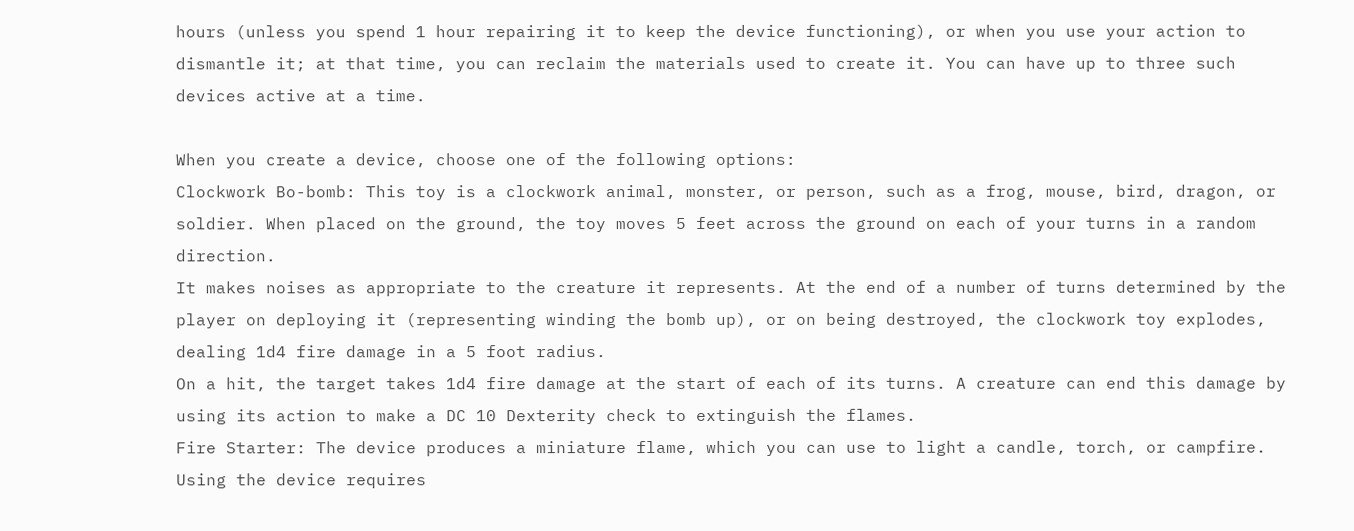hours (unless you spend 1 hour repairing it to keep the device functioning), or when you use your action to dismantle it; at that time, you can reclaim the materials used to create it. You can have up to three such devices active at a time.

When you create a device, choose one of the following options:
Clockwork Bo-bomb: This toy is a clockwork animal, monster, or person, such as a frog, mouse, bird, dragon, or soldier. When placed on the ground, the toy moves 5 feet across the ground on each of your turns in a random direction.
It makes noises as appropriate to the creature it represents. At the end of a number of turns determined by the player on deploying it (representing winding the bomb up), or on being destroyed, the clockwork toy explodes, dealing 1d4 fire damage in a 5 foot radius.
On a hit, the target takes 1d4 fire damage at the start of each of its turns. A creature can end this damage by using its action to make a DC 10 Dexterity check to extinguish the flames.
Fire Starter: The device produces a miniature flame, which you can use to light a candle, torch, or campfire. Using the device requires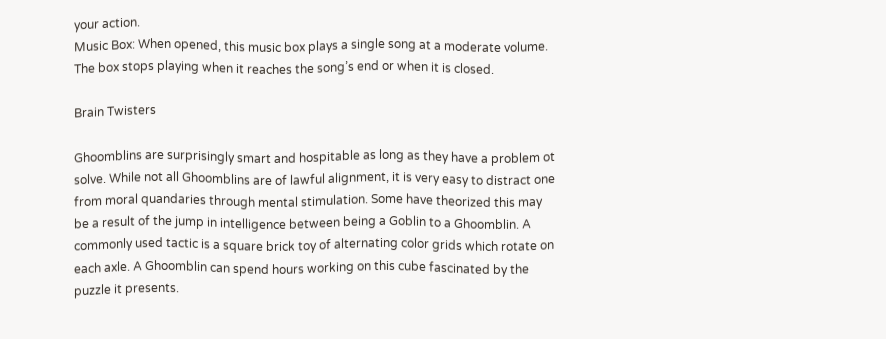your action.
Music Box: When opened, this music box plays a single song at a moderate volume. The box stops playing when it reaches the song’s end or when it is closed.

Brain Twisters

Ghoomblins are surprisingly smart and hospitable as long as they have a problem ot solve. While not all Ghoomblins are of lawful alignment, it is very easy to distract one from moral quandaries through mental stimulation. Some have theorized this may be a result of the jump in intelligence between being a Goblin to a Ghoomblin. A commonly used tactic is a square brick toy of alternating color grids which rotate on each axle. A Ghoomblin can spend hours working on this cube fascinated by the puzzle it presents.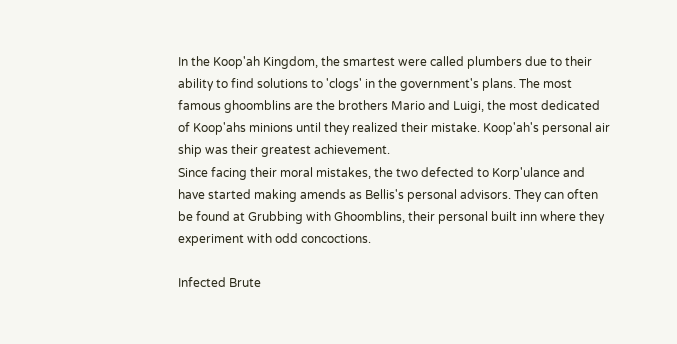In the Koop'ah Kingdom, the smartest were called plumbers due to their ability to find solutions to 'clogs' in the government's plans. The most famous ghoomblins are the brothers Mario and Luigi, the most dedicated of Koop'ahs minions until they realized their mistake. Koop'ah's personal air ship was their greatest achievement.
Since facing their moral mistakes, the two defected to Korp'ulance and have started making amends as Bellis's personal advisors. They can often be found at Grubbing with Ghoomblins, their personal built inn where they experiment with odd concoctions.

Infected Brute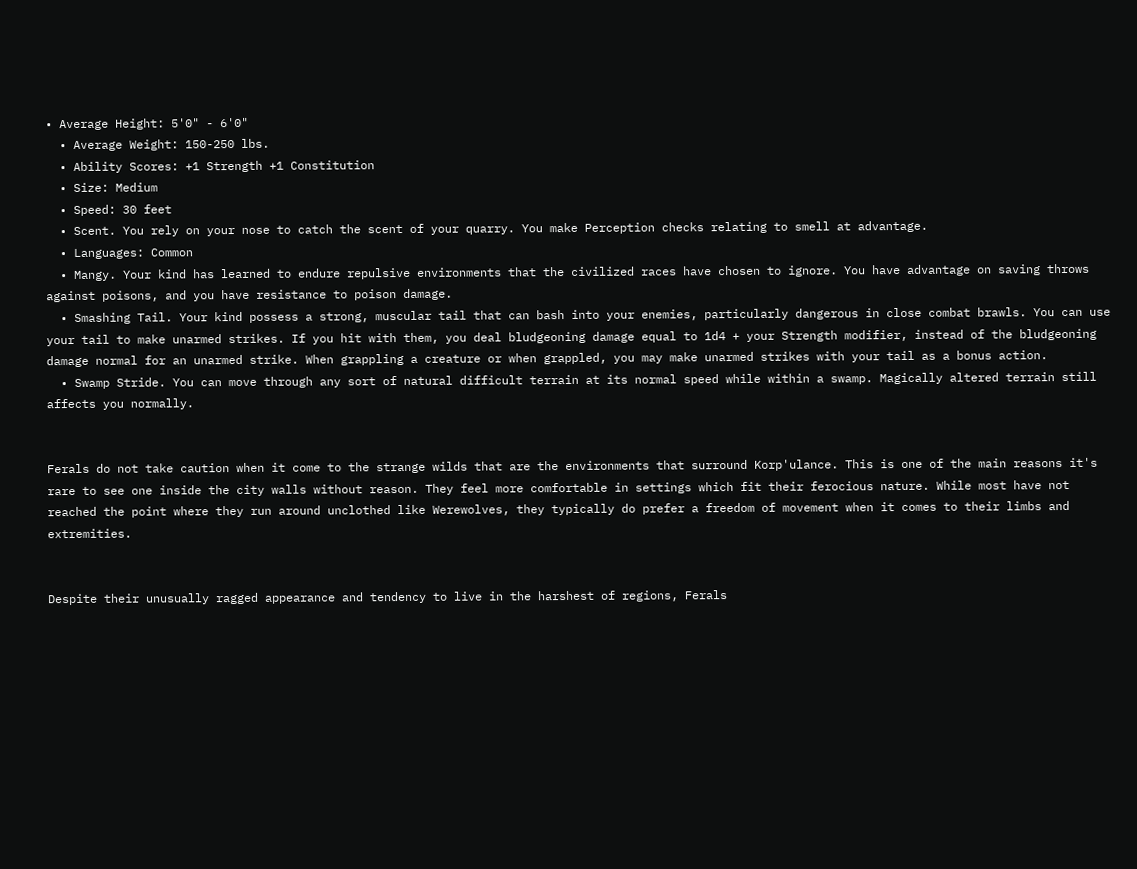• Average Height: 5'0" - 6'0"
  • Average Weight: 150-250 lbs.
  • Ability Scores: +1 Strength +1 Constitution
  • Size: Medium
  • Speed: 30 feet
  • Scent. You rely on your nose to catch the scent of your quarry. You make Perception checks relating to smell at advantage.
  • Languages: Common
  • Mangy. Your kind has learned to endure repulsive environments that the civilized races have chosen to ignore. You have advantage on saving throws against poisons, and you have resistance to poison damage.
  • Smashing Tail. Your kind possess a strong, muscular tail that can bash into your enemies, particularly dangerous in close combat brawls. You can use your tail to make unarmed strikes. If you hit with them, you deal bludgeoning damage equal to 1d4 + your Strength modifier, instead of the bludgeoning damage normal for an unarmed strike. When grappling a creature or when grappled, you may make unarmed strikes with your tail as a bonus action.
  • Swamp Stride. You can move through any sort of natural difficult terrain at its normal speed while within a swamp. Magically altered terrain still affects you normally.


Ferals do not take caution when it come to the strange wilds that are the environments that surround Korp'ulance. This is one of the main reasons it's rare to see one inside the city walls without reason. They feel more comfortable in settings which fit their ferocious nature. While most have not reached the point where they run around unclothed like Werewolves, they typically do prefer a freedom of movement when it comes to their limbs and extremities.


Despite their unusually ragged appearance and tendency to live in the harshest of regions, Ferals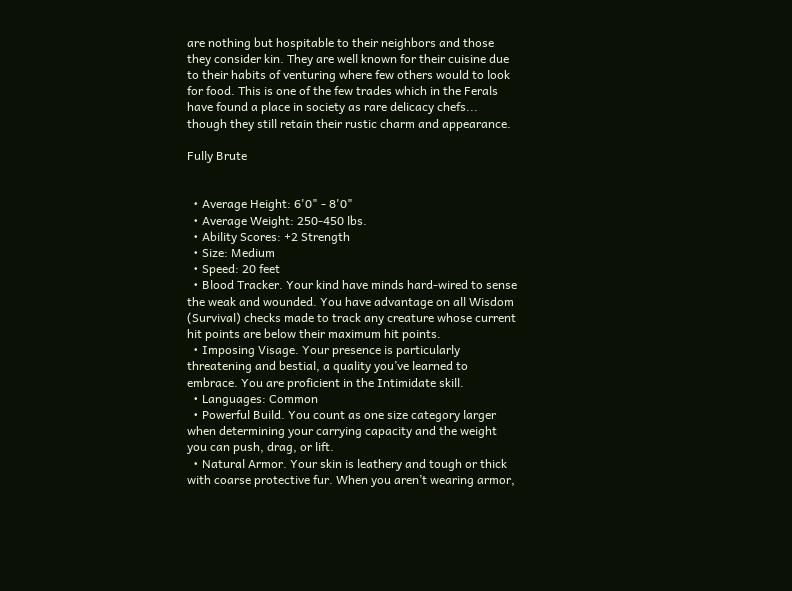are nothing but hospitable to their neighbors and those they consider kin. They are well known for their cuisine due to their habits of venturing where few others would to look for food. This is one of the few trades which in the Ferals have found a place in society as rare delicacy chefs... though they still retain their rustic charm and appearance.

Fully Brute


  • Average Height: 6'0" - 8'0"
  • Average Weight: 250-450 lbs.
  • Ability Scores: +2 Strength
  • Size: Medium
  • Speed: 20 feet
  • Blood Tracker. Your kind have minds hard-wired to sense the weak and wounded. You have advantage on all Wisdom (Survival) checks made to track any creature whose current hit points are below their maximum hit points.
  • Imposing Visage. Your presence is particularly threatening and bestial, a quality you’ve learned to embrace. You are proficient in the Intimidate skill.
  • Languages: Common
  • Powerful Build. You count as one size category larger when determining your carrying capacity and the weight you can push, drag, or lift.
  • Natural Armor. Your skin is leathery and tough or thick with coarse protective fur. When you aren’t wearing armor,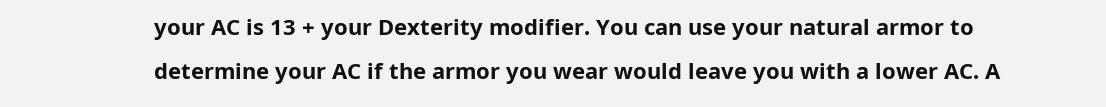your AC is 13 + your Dexterity modifier. You can use your natural armor to determine your AC if the armor you wear would leave you with a lower AC. A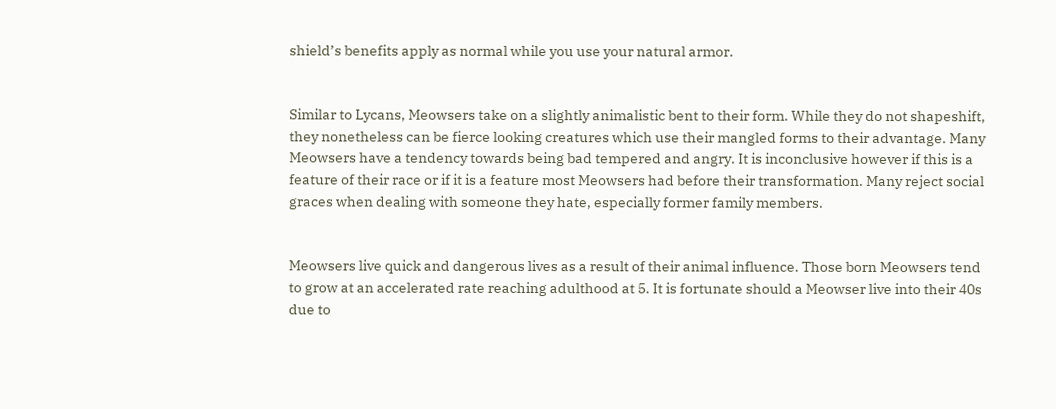shield’s benefits apply as normal while you use your natural armor.


Similar to Lycans, Meowsers take on a slightly animalistic bent to their form. While they do not shapeshift, they nonetheless can be fierce looking creatures which use their mangled forms to their advantage. Many Meowsers have a tendency towards being bad tempered and angry. It is inconclusive however if this is a feature of their race or if it is a feature most Meowsers had before their transformation. Many reject social graces when dealing with someone they hate, especially former family members.


Meowsers live quick and dangerous lives as a result of their animal influence. Those born Meowsers tend to grow at an accelerated rate reaching adulthood at 5. It is fortunate should a Meowser live into their 40s due to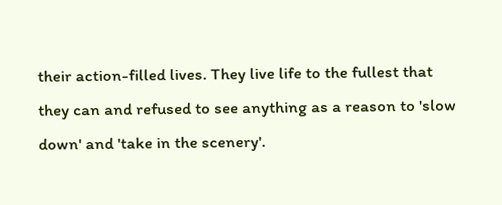their action-filled lives. They live life to the fullest that they can and refused to see anything as a reason to 'slow down' and 'take in the scenery'.